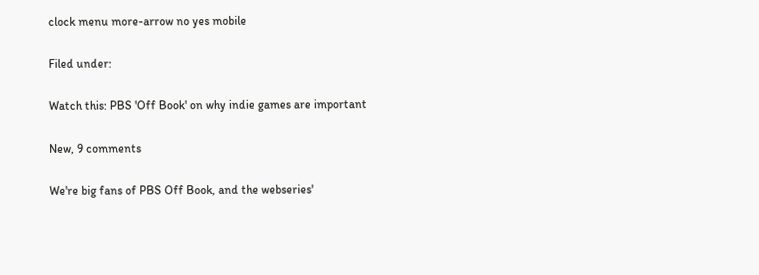clock menu more-arrow no yes mobile

Filed under:

Watch this: PBS 'Off Book' on why indie games are important

New, 9 comments

We're big fans of PBS Off Book, and the webseries'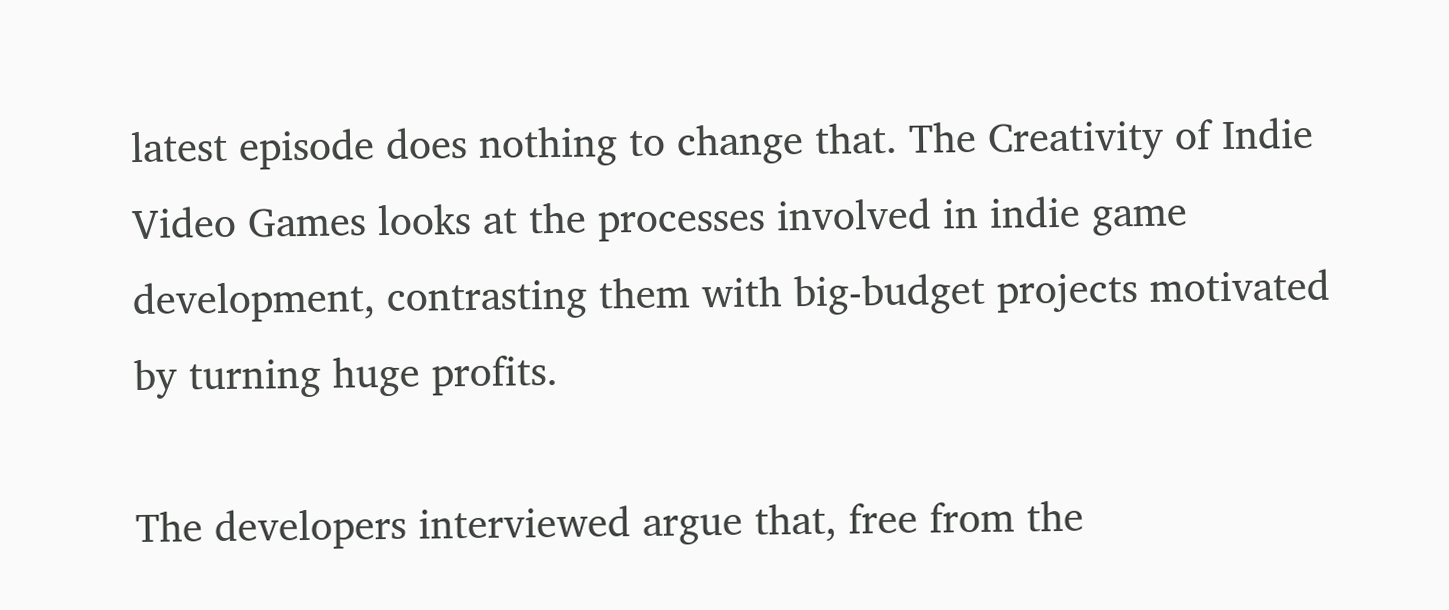latest episode does nothing to change that. The Creativity of Indie Video Games looks at the processes involved in indie game development, contrasting them with big-budget projects motivated by turning huge profits.

The developers interviewed argue that, free from the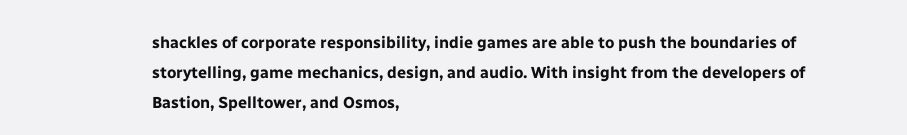shackles of corporate responsibility, indie games are able to push the boundaries of storytelling, game mechanics, design, and audio. With insight from the developers of Bastion, Spelltower, and Osmos,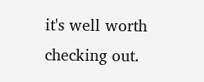it's well worth checking out.